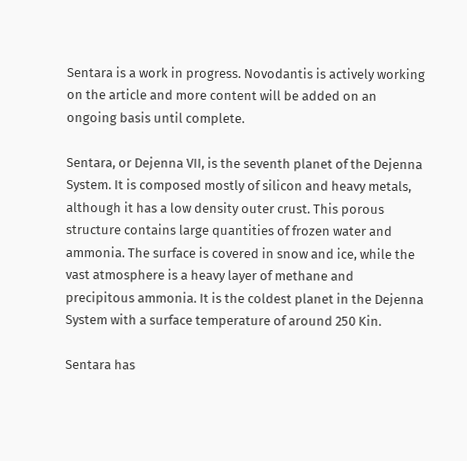Sentara is a work in progress. Novodantis is actively working on the article and more content will be added on an ongoing basis until complete.

Sentara, or Dejenna VII, is the seventh planet of the Dejenna System. It is composed mostly of silicon and heavy metals, although it has a low density outer crust. This porous structure contains large quantities of frozen water and ammonia. The surface is covered in snow and ice, while the vast atmosphere is a heavy layer of methane and precipitous ammonia. It is the coldest planet in the Dejenna System with a surface temperature of around 250 Kin.

Sentara has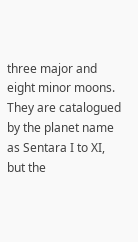three major and eight minor moons. They are catalogued by the planet name as Sentara I to XI, but the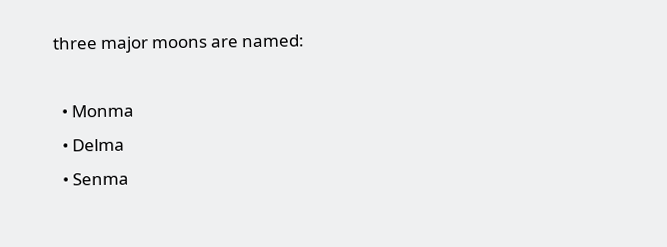three major moons are named:

  • Monma
  • Delma
  • Senma